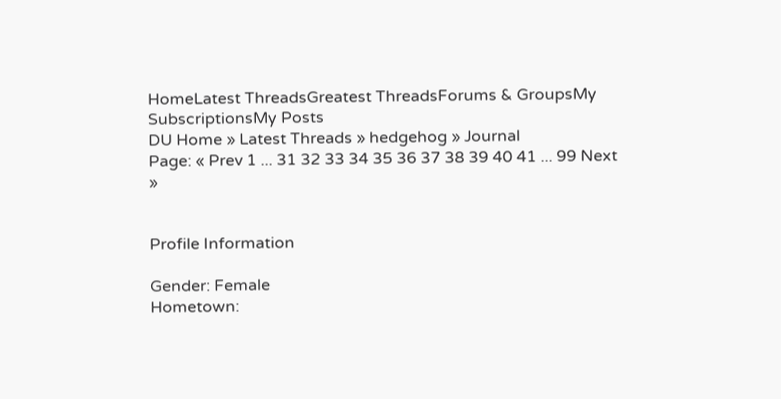HomeLatest ThreadsGreatest ThreadsForums & GroupsMy SubscriptionsMy Posts
DU Home » Latest Threads » hedgehog » Journal
Page: « Prev 1 ... 31 32 33 34 35 36 37 38 39 40 41 ... 99 Next »


Profile Information

Gender: Female
Hometown: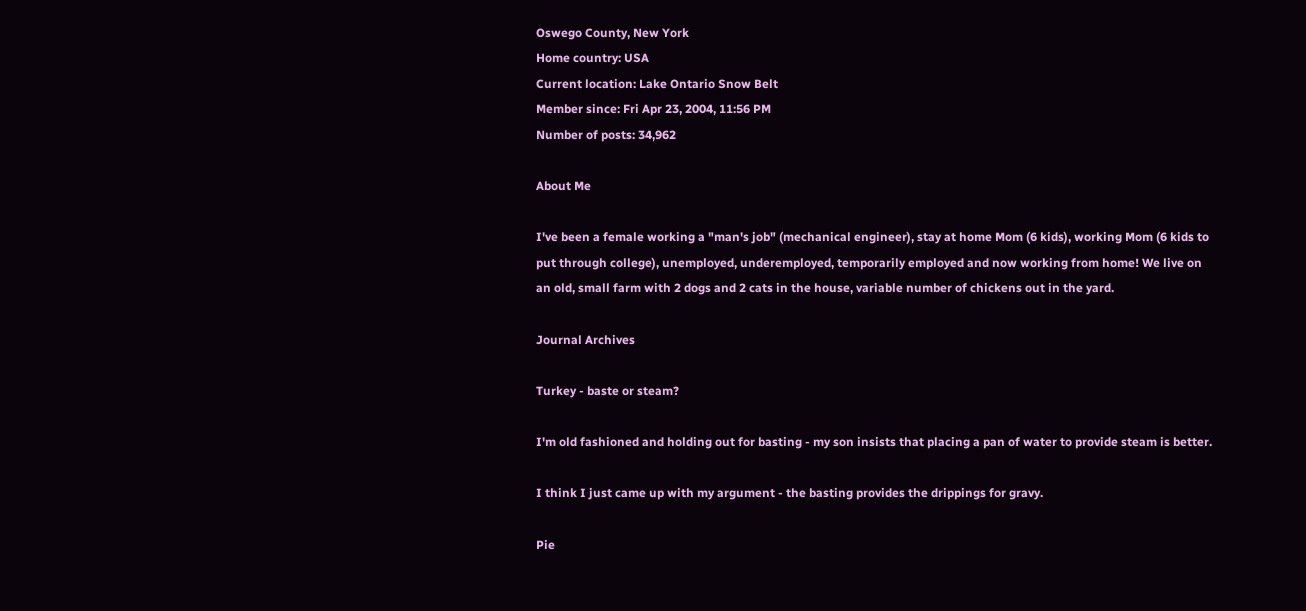Oswego County, New York
Home country: USA
Current location: Lake Ontario Snow Belt
Member since: Fri Apr 23, 2004, 11:56 PM
Number of posts: 34,962

About Me

I've been a female working a "man's job" (mechanical engineer), stay at home Mom (6 kids), working Mom (6 kids to put through college), unemployed, underemployed, temporarily employed and now working from home! We live on an old, small farm with 2 dogs and 2 cats in the house, variable number of chickens out in the yard.

Journal Archives

Turkey - baste or steam?

I'm old fashioned and holding out for basting - my son insists that placing a pan of water to provide steam is better.

I think I just came up with my argument - the basting provides the drippings for gravy.

Pie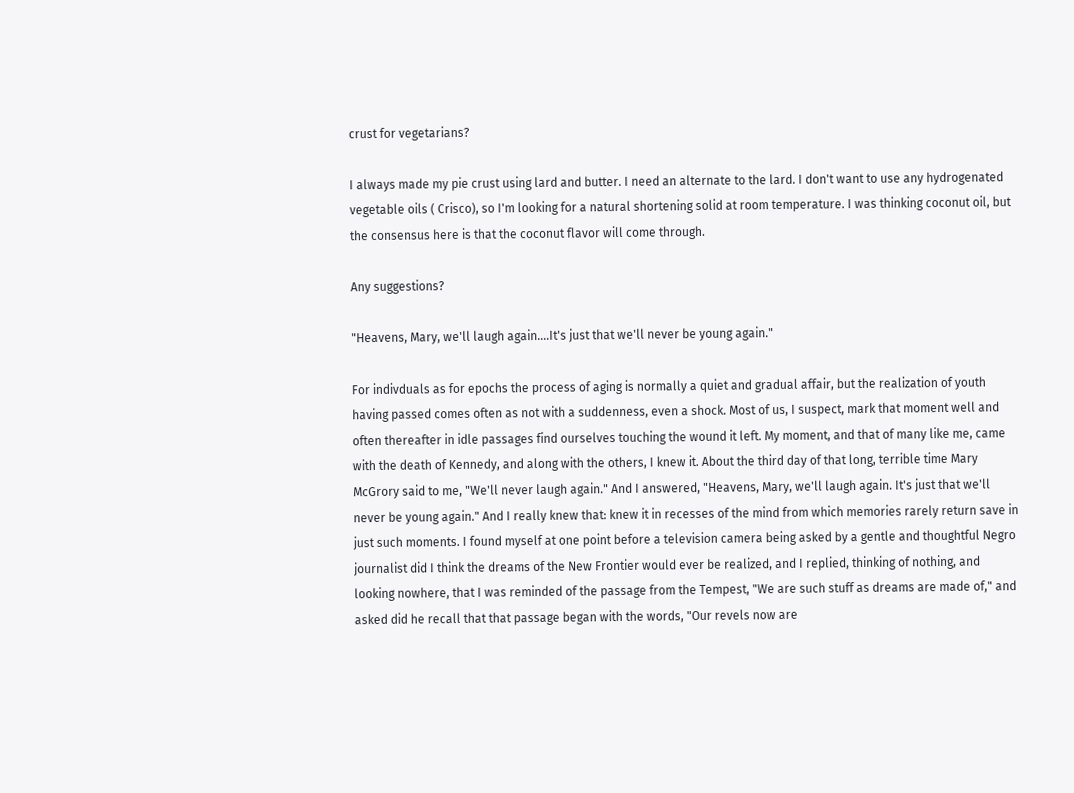crust for vegetarians?

I always made my pie crust using lard and butter. I need an alternate to the lard. I don't want to use any hydrogenated vegetable oils ( Crisco), so I'm looking for a natural shortening solid at room temperature. I was thinking coconut oil, but the consensus here is that the coconut flavor will come through.

Any suggestions?

"Heavens, Mary, we'll laugh again....It's just that we'll never be young again."

For indivduals as for epochs the process of aging is normally a quiet and gradual affair, but the realization of youth having passed comes often as not with a suddenness, even a shock. Most of us, I suspect, mark that moment well and often thereafter in idle passages find ourselves touching the wound it left. My moment, and that of many like me, came with the death of Kennedy, and along with the others, I knew it. About the third day of that long, terrible time Mary McGrory said to me, "We'll never laugh again." And I answered, "Heavens, Mary, we'll laugh again. It's just that we'll never be young again." And I really knew that: knew it in recesses of the mind from which memories rarely return save in just such moments. I found myself at one point before a television camera being asked by a gentle and thoughtful Negro journalist did I think the dreams of the New Frontier would ever be realized, and I replied, thinking of nothing, and looking nowhere, that I was reminded of the passage from the Tempest, "We are such stuff as dreams are made of," and asked did he recall that that passage began with the words, "Our revels now are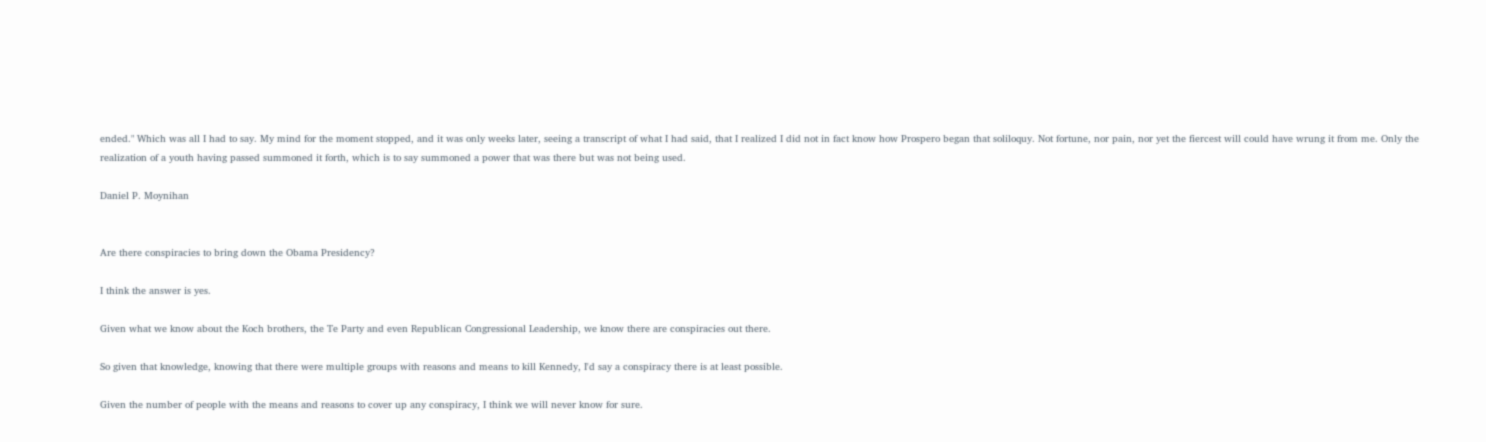ended." Which was all I had to say. My mind for the moment stopped, and it was only weeks later, seeing a transcript of what I had said, that I realized I did not in fact know how Prospero began that soliloquy. Not fortune, nor pain, nor yet the fiercest will could have wrung it from me. Only the realization of a youth having passed summoned it forth, which is to say summoned a power that was there but was not being used.

Daniel P. Moynihan


Are there conspiracies to bring down the Obama Presidency?

I think the answer is yes.

Given what we know about the Koch brothers, the Te Party and even Republican Congressional Leadership, we know there are conspiracies out there.

So given that knowledge, knowing that there were multiple groups with reasons and means to kill Kennedy, I'd say a conspiracy there is at least possible.

Given the number of people with the means and reasons to cover up any conspiracy, I think we will never know for sure.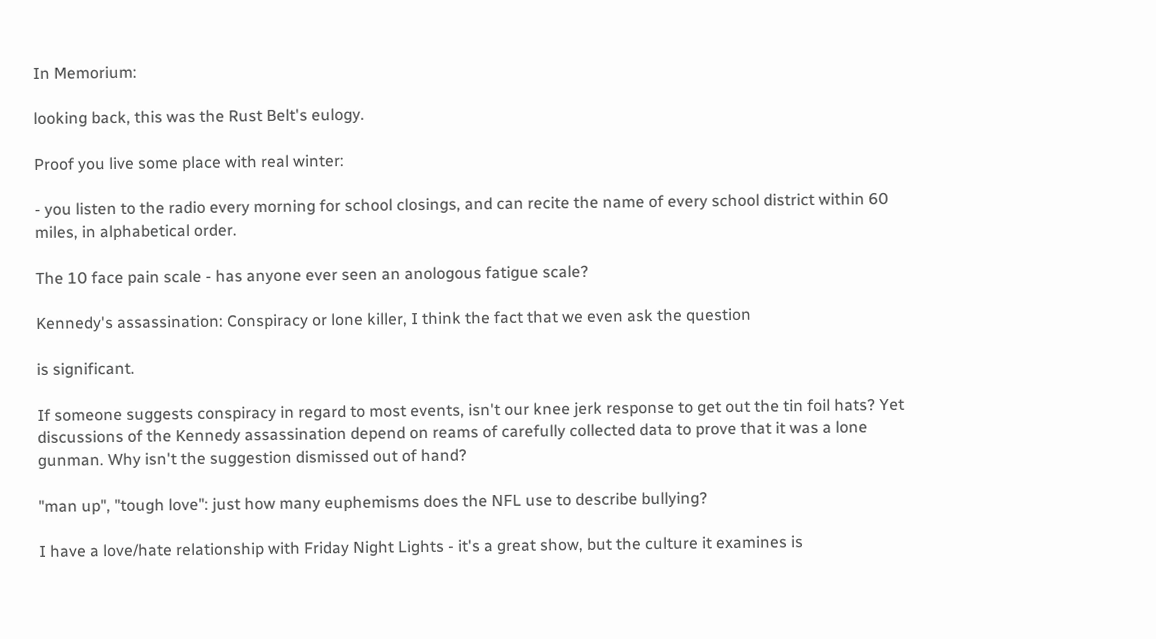In Memorium:

looking back, this was the Rust Belt's eulogy.

Proof you live some place with real winter:

- you listen to the radio every morning for school closings, and can recite the name of every school district within 60 miles, in alphabetical order.

The 10 face pain scale - has anyone ever seen an anologous fatigue scale?

Kennedy's assassination: Conspiracy or lone killer, I think the fact that we even ask the question

is significant.

If someone suggests conspiracy in regard to most events, isn't our knee jerk response to get out the tin foil hats? Yet discussions of the Kennedy assassination depend on reams of carefully collected data to prove that it was a lone gunman. Why isn't the suggestion dismissed out of hand?

"man up", "tough love": just how many euphemisms does the NFL use to describe bullying?

I have a love/hate relationship with Friday Night Lights - it's a great show, but the culture it examines is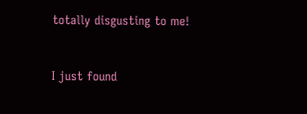totally disgusting to me!


I just found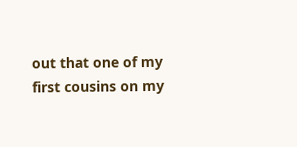out that one of my first cousins on my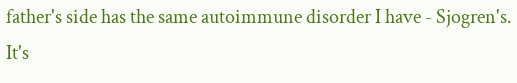father's side has the same autoimmune disorder I have - Sjogren's. It's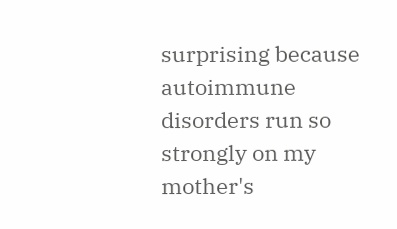surprising because autoimmune disorders run so strongly on my mother's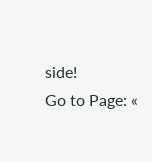side!
Go to Page: «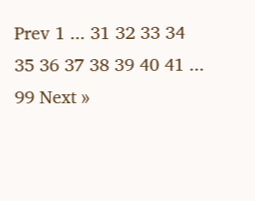Prev 1 ... 31 32 33 34 35 36 37 38 39 40 41 ... 99 Next »